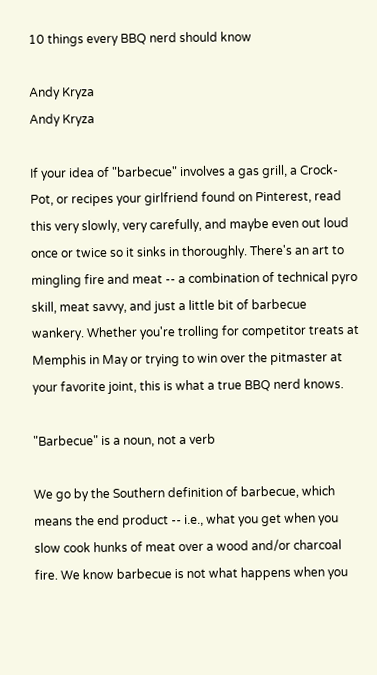10 things every BBQ nerd should know

Andy Kryza
Andy Kryza

If your idea of "barbecue" involves a gas grill, a Crock-Pot, or recipes your girlfriend found on Pinterest, read this very slowly, very carefully, and maybe even out loud once or twice so it sinks in thoroughly. There's an art to mingling fire and meat -- a combination of technical pyro skill, meat savvy, and just a little bit of barbecue wankery. Whether you're trolling for competitor treats at Memphis in May or trying to win over the pitmaster at your favorite joint, this is what a true BBQ nerd knows.

"Barbecue" is a noun, not a verb

We go by the Southern definition of barbecue, which means the end product -- i.e., what you get when you slow cook hunks of meat over a wood and/or charcoal fire. We know barbecue is not what happens when you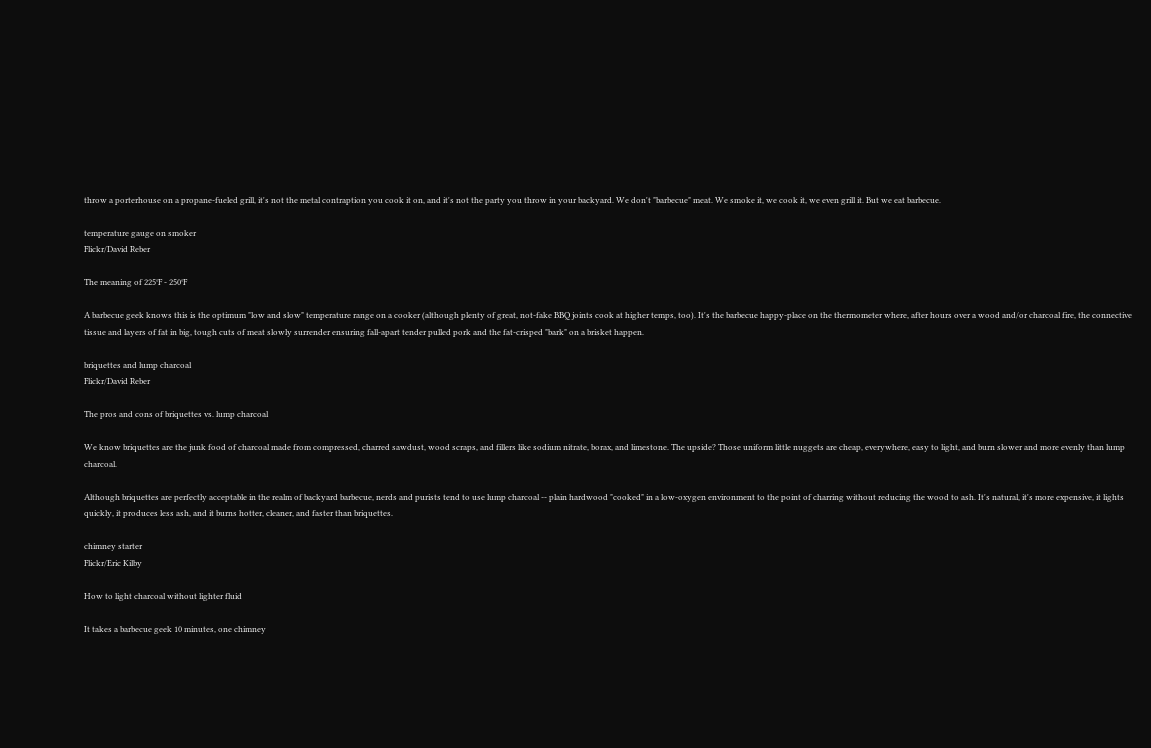throw a porterhouse on a propane-fueled grill, it's not the metal contraption you cook it on, and it's not the party you throw in your backyard. We don't "barbecue" meat. We smoke it, we cook it, we even grill it. But we eat barbecue.

temperature gauge on smoker
Flickr/David Reber

The meaning of 225°F - 250°F

A barbecue geek knows this is the optimum "low and slow" temperature range on a cooker (although plenty of great, not-fake BBQ joints cook at higher temps, too). It's the barbecue happy-place on the thermometer where, after hours over a wood and/or charcoal fire, the connective tissue and layers of fat in big, tough cuts of meat slowly surrender ensuring fall-apart tender pulled pork and the fat-crisped "bark" on a brisket happen.

briquettes and lump charcoal
Flickr/David Reber

The pros and cons of briquettes vs. lump charcoal

We know briquettes are the junk food of charcoal made from compressed, charred sawdust, wood scraps, and fillers like sodium nitrate, borax, and limestone. The upside? Those uniform little nuggets are cheap, everywhere, easy to light, and burn slower and more evenly than lump charcoal.

Although briquettes are perfectly acceptable in the realm of backyard barbecue, nerds and purists tend to use lump charcoal -- plain hardwood "cooked" in a low-oxygen environment to the point of charring without reducing the wood to ash. It's natural, it's more expensive, it lights quickly, it produces less ash, and it burns hotter, cleaner, and faster than briquettes.

chimney starter
Flickr/Eric Kilby

How to light charcoal without lighter fluid

It takes a barbecue geek 10 minutes, one chimney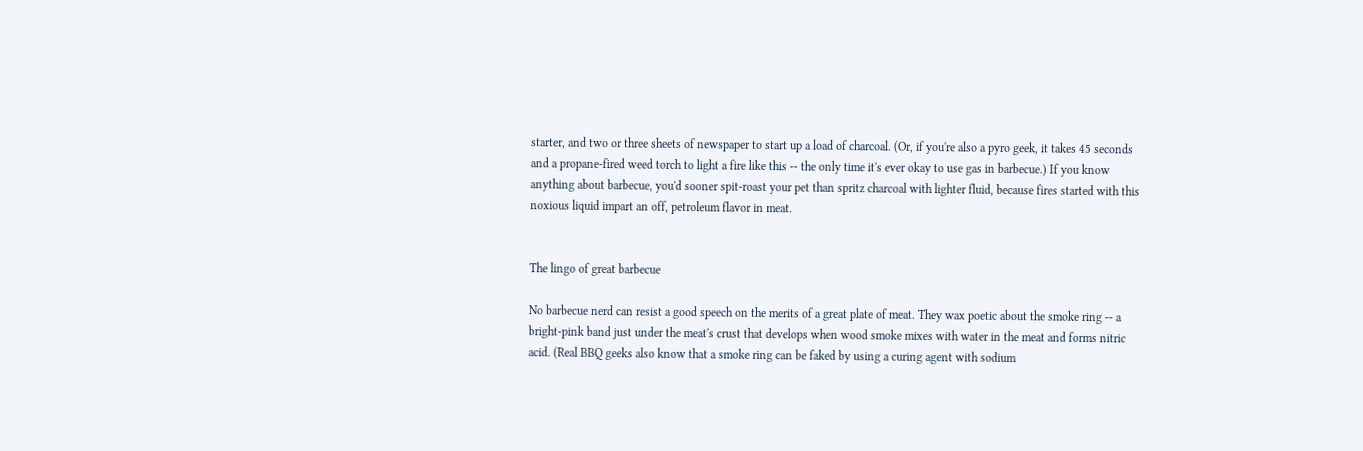starter, and two or three sheets of newspaper to start up a load of charcoal. (Or, if you're also a pyro geek, it takes 45 seconds and a propane-fired weed torch to light a fire like this -- the only time it's ever okay to use gas in barbecue.) If you know anything about barbecue, you'd sooner spit-roast your pet than spritz charcoal with lighter fluid, because fires started with this noxious liquid impart an off, petroleum flavor in meat.


The lingo of great barbecue

No barbecue nerd can resist a good speech on the merits of a great plate of meat. They wax poetic about the smoke ring -- a bright-pink band just under the meat's crust that develops when wood smoke mixes with water in the meat and forms nitric acid. (Real BBQ geeks also know that a smoke ring can be faked by using a curing agent with sodium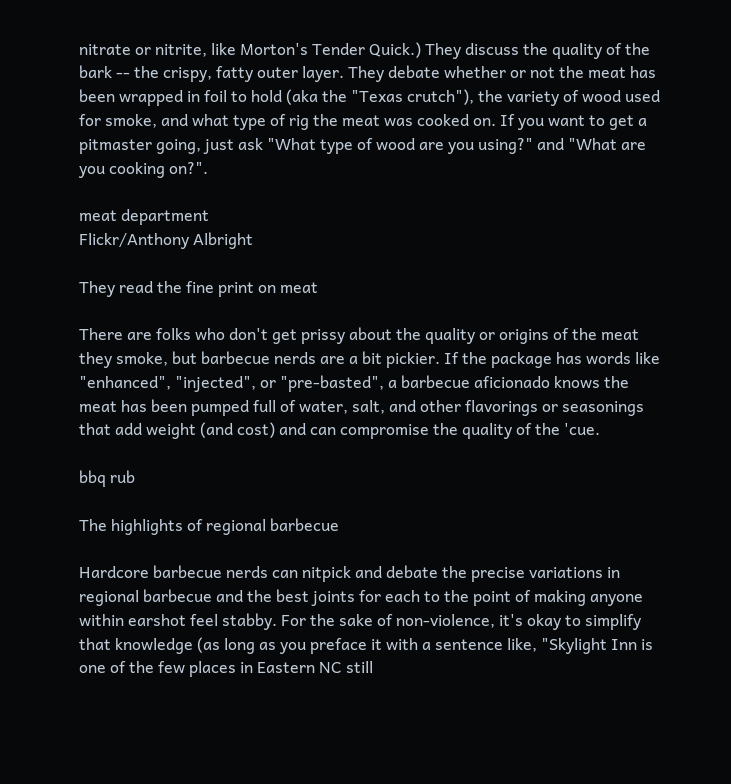nitrate or nitrite, like Morton's Tender Quick.) They discuss the quality of the bark -- the crispy, fatty outer layer. They debate whether or not the meat has been wrapped in foil to hold (aka the "Texas crutch"), the variety of wood used for smoke, and what type of rig the meat was cooked on. If you want to get a pitmaster going, just ask "What type of wood are you using?" and "What are you cooking on?".

meat department
Flickr/Anthony Albright

They read the fine print on meat

There are folks who don't get prissy about the quality or origins of the meat they smoke, but barbecue nerds are a bit pickier. If the package has words like "enhanced", "injected", or "pre-basted", a barbecue aficionado knows the meat has been pumped full of water, salt, and other flavorings or seasonings that add weight (and cost) and can compromise the quality of the 'cue.

bbq rub

The highlights of regional barbecue

Hardcore barbecue nerds can nitpick and debate the precise variations in regional barbecue and the best joints for each to the point of making anyone within earshot feel stabby. For the sake of non-violence, it's okay to simplify that knowledge (as long as you preface it with a sentence like, "Skylight Inn is one of the few places in Eastern NC still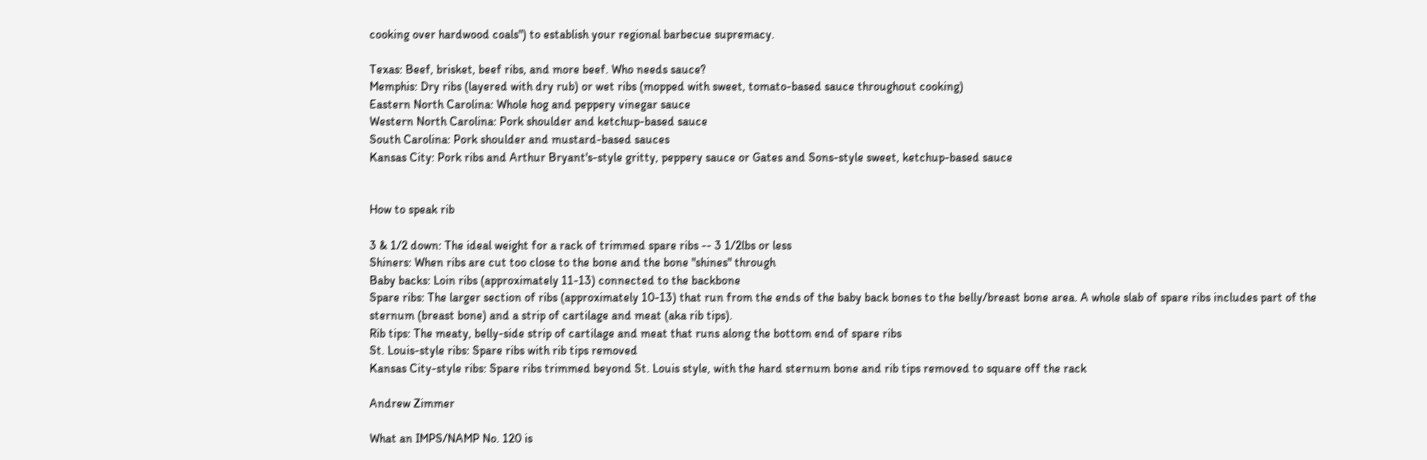cooking over hardwood coals") to establish your regional barbecue supremacy.

Texas: Beef, brisket, beef ribs, and more beef. Who needs sauce?
Memphis: Dry ribs (layered with dry rub) or wet ribs (mopped with sweet, tomato-based sauce throughout cooking)
Eastern North Carolina: Whole hog and peppery vinegar sauce
Western North Carolina: Pork shoulder and ketchup-based sauce
South Carolina: Pork shoulder and mustard-based sauces
Kansas City: Pork ribs and Arthur Bryant's-style gritty, peppery sauce or Gates and Sons-style sweet, ketchup-based sauce


How to speak rib

3 & 1/2 down: The ideal weight for a rack of trimmed spare ribs -- 3 1/2lbs or less
Shiners: When ribs are cut too close to the bone and the bone "shines" through
Baby backs: Loin ribs (approximately 11-13) connected to the backbone
Spare ribs: The larger section of ribs (approximately 10-13) that run from the ends of the baby back bones to the belly/breast bone area. A whole slab of spare ribs includes part of the sternum (breast bone) and a strip of cartilage and meat (aka rib tips).
Rib tips: The meaty, belly-side strip of cartilage and meat that runs along the bottom end of spare ribs
St. Louis-style ribs: Spare ribs with rib tips removed
Kansas City-style ribs: Spare ribs trimmed beyond St. Louis style, with the hard sternum bone and rib tips removed to square off the rack

Andrew Zimmer

What an IMPS/NAMP No. 120 is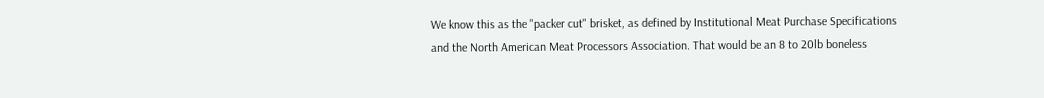We know this as the "packer cut" brisket, as defined by Institutional Meat Purchase Specifications and the North American Meat Processors Association. That would be an 8 to 20lb boneless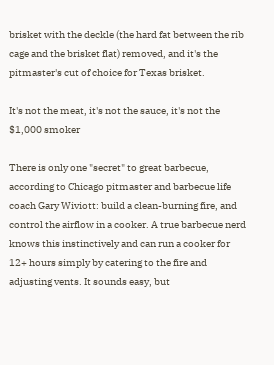brisket with the deckle (the hard fat between the rib cage and the brisket flat) removed, and it's the pitmaster's cut of choice for Texas brisket.

It's not the meat, it's not the sauce, it's not the $1,000 smoker

There is only one "secret" to great barbecue, according to Chicago pitmaster and barbecue life coach Gary Wiviott: build a clean-burning fire, and control the airflow in a cooker. A true barbecue nerd knows this instinctively and can run a cooker for 12+ hours simply by catering to the fire and adjusting vents. It sounds easy, but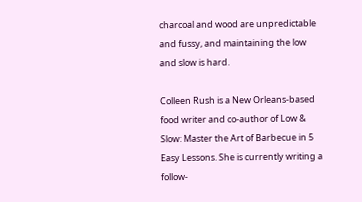charcoal and wood are unpredictable and fussy, and maintaining the low and slow is hard.

Colleen Rush is a New Orleans-based food writer and co-author of Low & Slow: Master the Art of Barbecue in 5 Easy Lessons. She is currently writing a follow-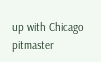up with Chicago pitmaster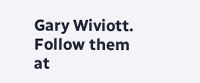Gary Wiviott. Follow them at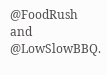@FoodRush and @LowSlowBBQ.